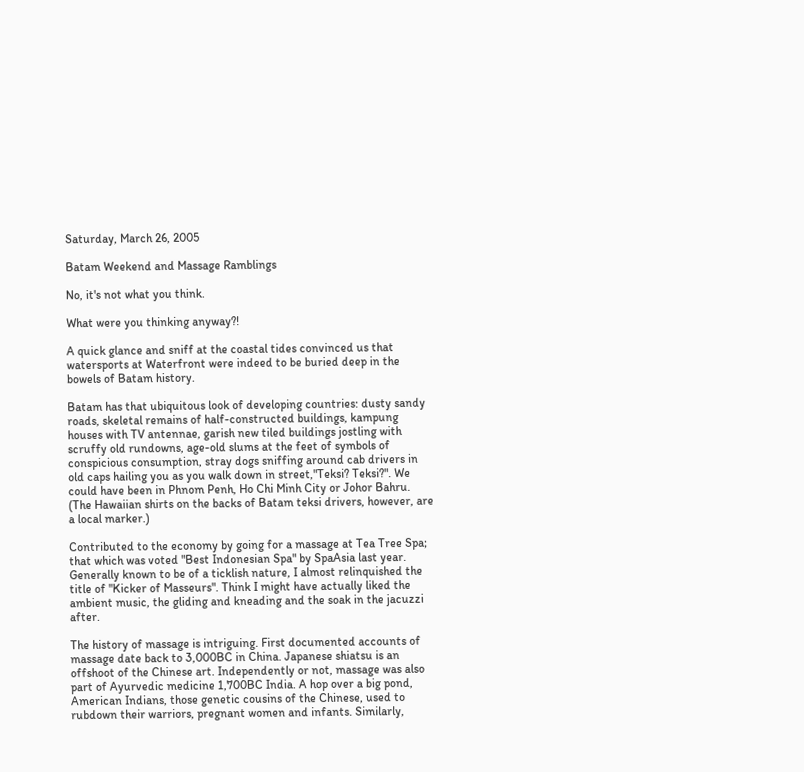Saturday, March 26, 2005

Batam Weekend and Massage Ramblings

No, it's not what you think.

What were you thinking anyway?!

A quick glance and sniff at the coastal tides convinced us that watersports at Waterfront were indeed to be buried deep in the bowels of Batam history.

Batam has that ubiquitous look of developing countries: dusty sandy roads, skeletal remains of half-constructed buildings, kampung houses with TV antennae, garish new tiled buildings jostling with scruffy old rundowns, age-old slums at the feet of symbols of conspicious consumption, stray dogs sniffing around cab drivers in old caps hailing you as you walk down in street,"Teksi? Teksi?". We could have been in Phnom Penh, Ho Chi Minh City or Johor Bahru. (The Hawaiian shirts on the backs of Batam teksi drivers, however, are a local marker.)

Contributed to the economy by going for a massage at Tea Tree Spa; that which was voted "Best Indonesian Spa" by SpaAsia last year. Generally known to be of a ticklish nature, I almost relinquished the title of "Kicker of Masseurs". Think I might have actually liked the ambient music, the gliding and kneading and the soak in the jacuzzi after.

The history of massage is intriguing. First documented accounts of massage date back to 3,000BC in China. Japanese shiatsu is an offshoot of the Chinese art. Independently or not, massage was also part of Ayurvedic medicine 1,700BC India. A hop over a big pond, American Indians, those genetic cousins of the Chinese, used to rubdown their warriors, pregnant women and infants. Similarly,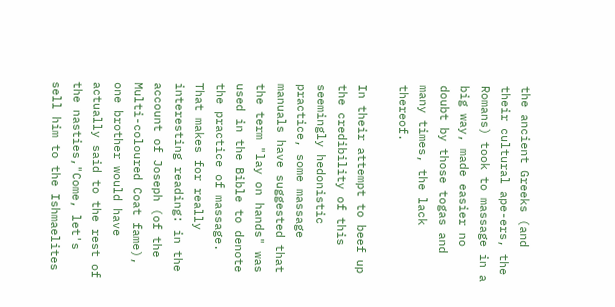the ancient Greeks (and their cultural ape-ers, the Romans) took to massage in a big way, made easier no doubt by those togas and many times, the lack thereof.

In their attempt to beef up the credibility of this seemingly hedonistic practice, some massage manuals have suggested that the term "lay on hands" was used in the Bible to denote the practice of massage. That makes for really interesting reading: in the account of Joseph (of the Multi-coloured Coat fame), one brother would have actually said to the rest of the nasties,"Come, let's sell him to the Ishmaelites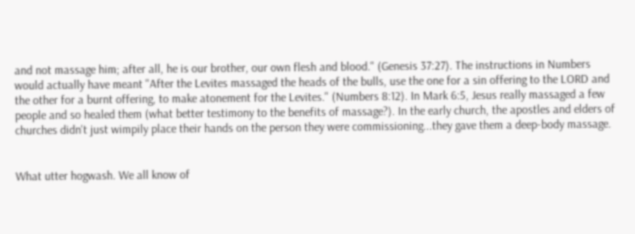and not massage him; after all, he is our brother, our own flesh and blood." (Genesis 37:27). The instructions in Numbers would actually have meant "After the Levites massaged the heads of the bulls, use the one for a sin offering to the LORD and the other for a burnt offering, to make atonement for the Levites." (Numbers 8:12). In Mark 6:5, Jesus really massaged a few people and so healed them (what better testimony to the benefits of massage?). In the early church, the apostles and elders of churches didn't just wimpily place their hands on the person they were commissioning...they gave them a deep-body massage.


What utter hogwash. We all know of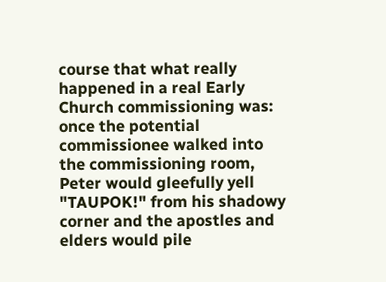course that what really happened in a real Early Church commissioning was: once the potential commissionee walked into the commissioning room, Peter would gleefully yell "TAUPOK!" from his shadowy corner and the apostles and elders would pile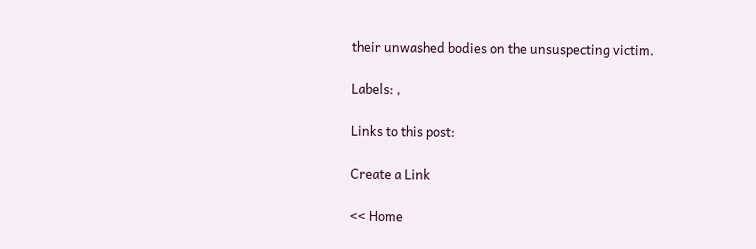their unwashed bodies on the unsuspecting victim.

Labels: ,

Links to this post:

Create a Link

<< Home